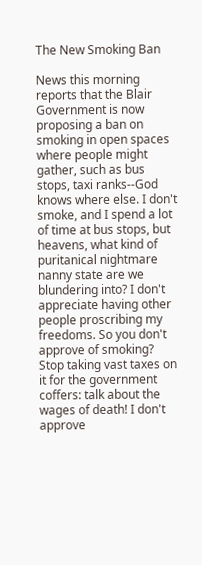The New Smoking Ban

News this morning reports that the Blair Government is now proposing a ban on smoking in open spaces where people might gather, such as bus stops, taxi ranks--God knows where else. I don't smoke, and I spend a lot of time at bus stops, but heavens, what kind of puritanical nightmare nanny state are we blundering into? I don't appreciate having other people proscribing my freedoms. So you don't approve of smoking? Stop taking vast taxes on it for the government coffers: talk about the wages of death! I don't approve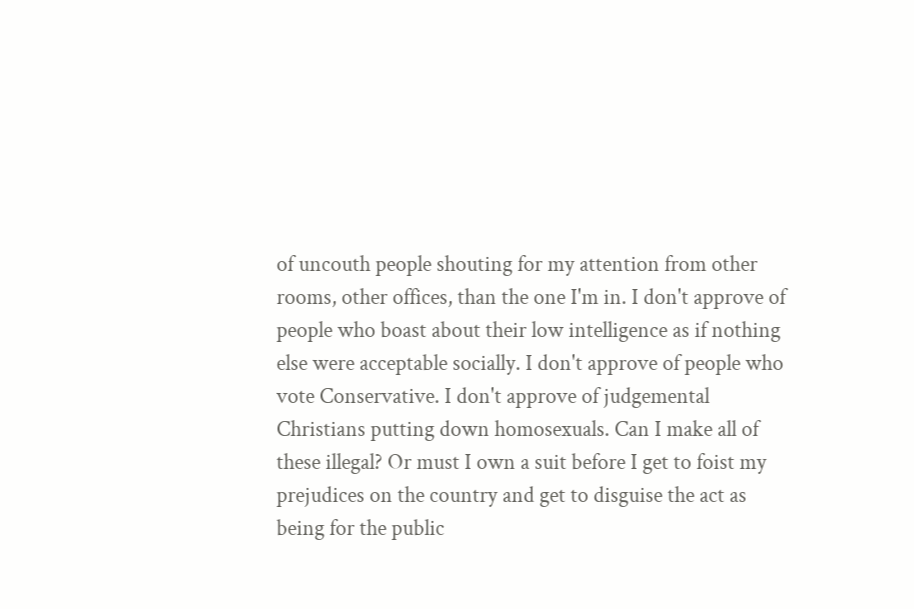of uncouth people shouting for my attention from other rooms, other offices, than the one I'm in. I don't approve of people who boast about their low intelligence as if nothing else were acceptable socially. I don't approve of people who vote Conservative. I don't approve of judgemental Christians putting down homosexuals. Can I make all of these illegal? Or must I own a suit before I get to foist my prejudices on the country and get to disguise the act as being for the public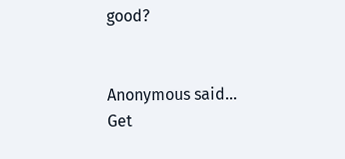good?


Anonymous said…
Get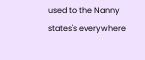used to the Nanny states's everywhere